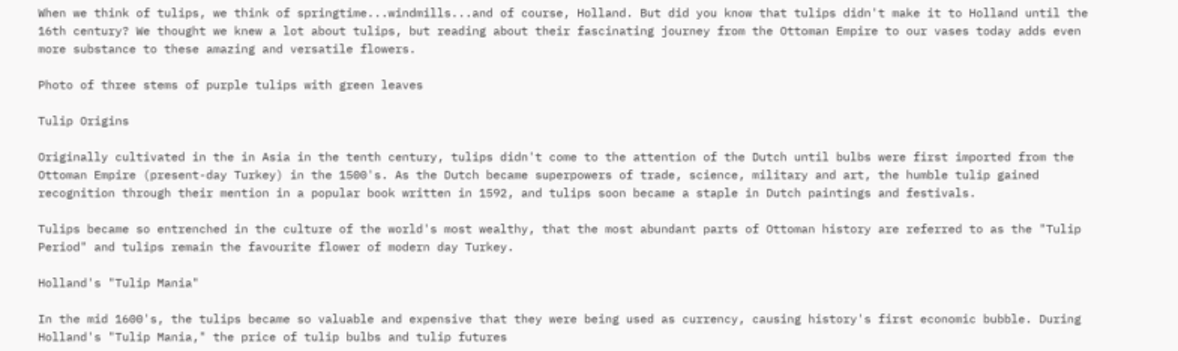When we think of tulips, we think of springtime...windmills...and of course, Holland. But did you know that tulips didn't make it to Holland until the 16th century? We thought we knew a lot about tulips, but reading about their fascinating journey from the Ottoman Empire to our vases today adds even more substance to these amazing and versatile flowers.

Photo of three stems of purple tulips with green leaves

Tulip Origins

Originally cultivated in the in Asia in the tenth century, tulips didn't come to the attention of the Dutch until bulbs were first imported from the Ottoman Empire (present-day Turkey) in the 1500's. As the Dutch became superpowers of trade, science, military and art, the humble tulip gained recognition through their mention in a popular book written in 1592, and tulips soon became a staple in Dutch paintings and festivals.

Tulips became so entrenched in the culture of the world's most wealthy, that the most abundant parts of Ottoman history are referred to as the "Tulip Period" and tulips remain the favourite flower of modern day Turkey.

Holland's "Tulip Mania"

In the mid 1600's, the tulips became so valuable and expensive that they were being used as currency, causing history's first economic bubble. During Holland's "Tulip Mania," the price of tulip bulbs and tulip futures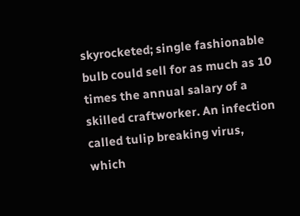skyrocketed; single fashionable bulb could sell for as much as 10 times the annual salary of a skilled craftworker. An infection called tulip breaking virus, which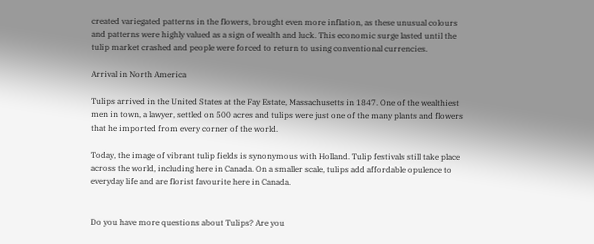created variegated patterns in the flowers, brought even more inflation, as these unusual colours and patterns were highly valued as a sign of wealth and luck. This economic surge lasted until the tulip market crashed and people were forced to return to using conventional currencies.

Arrival in North America

Tulips arrived in the United States at the Fay Estate, Massachusetts in 1847. One of the wealthiest men in town, a lawyer, settled on 500 acres and tulips were just one of the many plants and flowers that he imported from every corner of the world.

Today, the image of vibrant tulip fields is synonymous with Holland. Tulip festivals still take place across the world, including here in Canada. On a smaller scale, tulips add affordable opulence to everyday life and are florist favourite here in Canada.


Do you have more questions about Tulips? Are you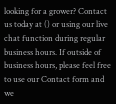looking for a grower? Contact us today at () or using our live chat function during regular business hours. If outside of business hours, please feel free to use our Contact form and we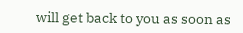will get back to you as soon as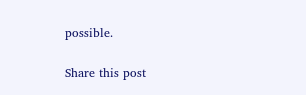possible.

Share this post